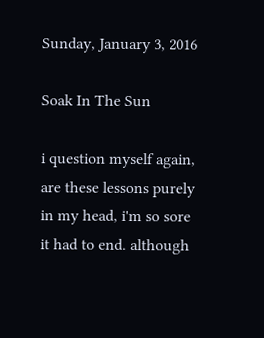Sunday, January 3, 2016

Soak In The Sun

i question myself again, are these lessons purely in my head, i'm so sore it had to end. although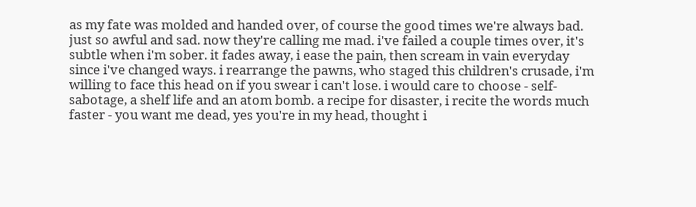as my fate was molded and handed over, of course the good times we're always bad. just so awful and sad. now they're calling me mad. i've failed a couple times over, it's subtle when i'm sober. it fades away, i ease the pain, then scream in vain everyday since i've changed ways. i rearrange the pawns, who staged this children's crusade, i'm willing to face this head on if you swear i can't lose. i would care to choose - self-sabotage, a shelf life and an atom bomb. a recipe for disaster, i recite the words much faster - you want me dead, yes you're in my head, thought i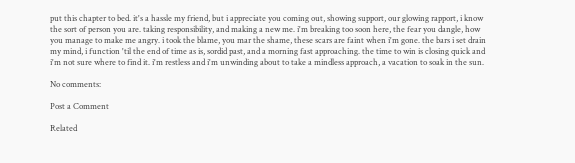put this chapter to bed. it's a hassle my friend, but i appreciate you coming out, showing support, our glowing rapport, i know the sort of person you are. taking responsibility, and making a new me. i'm breaking too soon here, the fear you dangle, how you manage to make me angry. i took the blame, you mar the shame, these scars are faint when i'm gone. the bars i set drain my mind, i function 'til the end of time as is, sordid past, and a morning fast approaching. the time to win is closing quick and i'm not sure where to find it. i'm restless and i'm unwinding about to take a mindless approach, a vacation to soak in the sun.

No comments:

Post a Comment

Related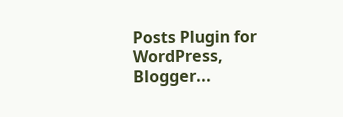Posts Plugin for WordPress, Blogger...